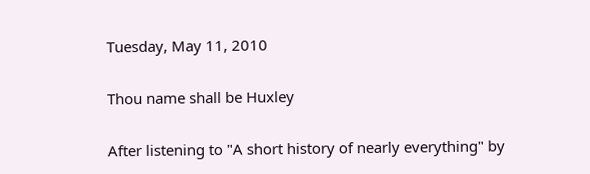Tuesday, May 11, 2010

Thou name shall be Huxley

After listening to "A short history of nearly everything" by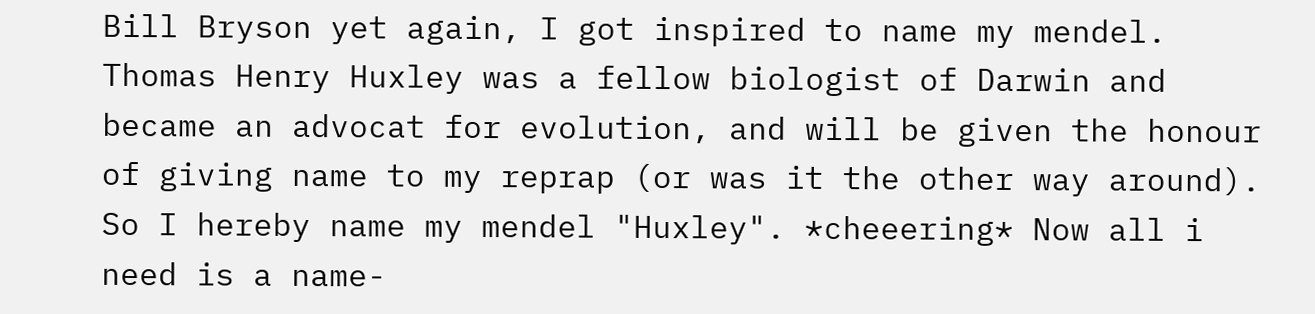Bill Bryson yet again, I got inspired to name my mendel. Thomas Henry Huxley was a fellow biologist of Darwin and became an advocat for evolution, and will be given the honour of giving name to my reprap (or was it the other way around). So I hereby name my mendel "Huxley". *cheeering* Now all i need is a name-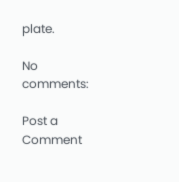plate.

No comments:

Post a Comment